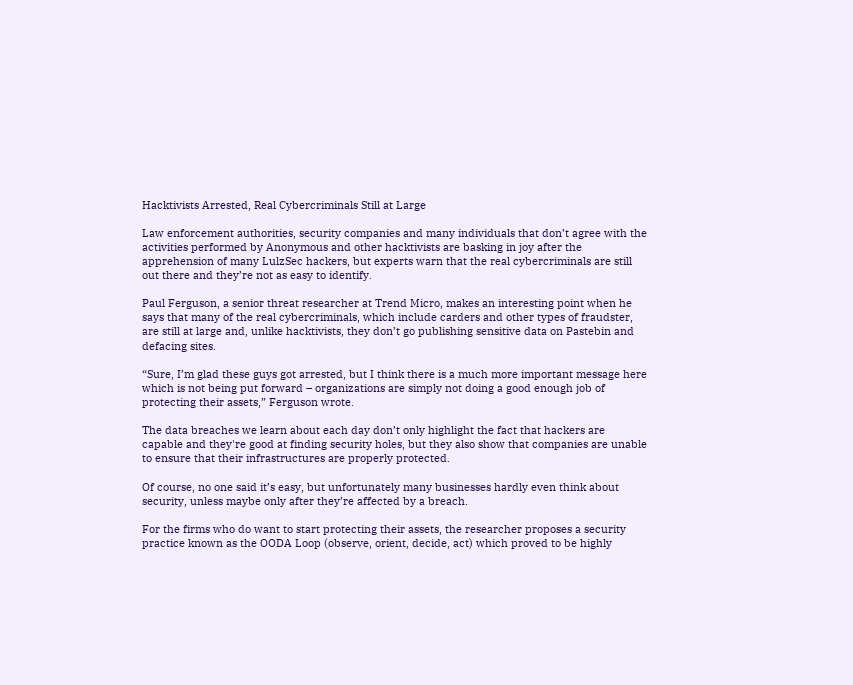Hacktivists Arrested, Real Cybercriminals Still at Large

Law enforcement authorities, security companies and many individuals that don’t agree with the activities performed by Anonymous and other hacktivists are basking in joy after the apprehension of many LulzSec hackers, but experts warn that the real cybercriminals are still out there and they’re not as easy to identify.

Paul Ferguson, a senior threat researcher at Trend Micro, makes an interesting point when he says that many of the real cybercriminals, which include carders and other types of fraudster, are still at large and, unlike hacktivists, they don’t go publishing sensitive data on Pastebin and defacing sites.

“Sure, I’m glad these guys got arrested, but I think there is a much more important message here which is not being put forward – organizations are simply not doing a good enough job of protecting their assets,” Ferguson wrote.

The data breaches we learn about each day don’t only highlight the fact that hackers are capable and they're good at finding security holes, but they also show that companies are unable to ensure that their infrastructures are properly protected.

Of course, no one said it’s easy, but unfortunately many businesses hardly even think about security, unless maybe only after they’re affected by a breach.

For the firms who do want to start protecting their assets, the researcher proposes a security practice known as the OODA Loop (observe, orient, decide, act) which proved to be highly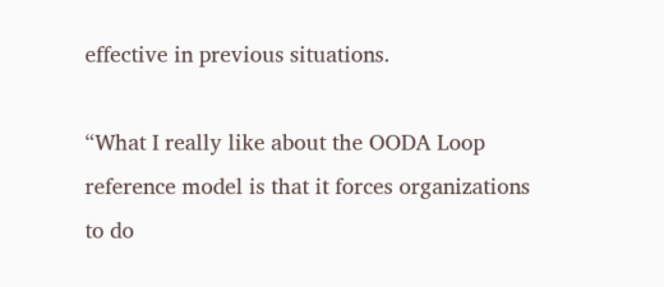effective in previous situations.

“What I really like about the OODA Loop reference model is that it forces organizations to do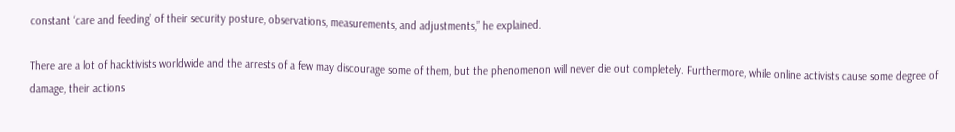constant ‘care and feeding’ of their security posture, observations, measurements, and adjustments,” he explained.

There are a lot of hacktivists worldwide and the arrests of a few may discourage some of them, but the phenomenon will never die out completely. Furthermore, while online activists cause some degree of damage, their actions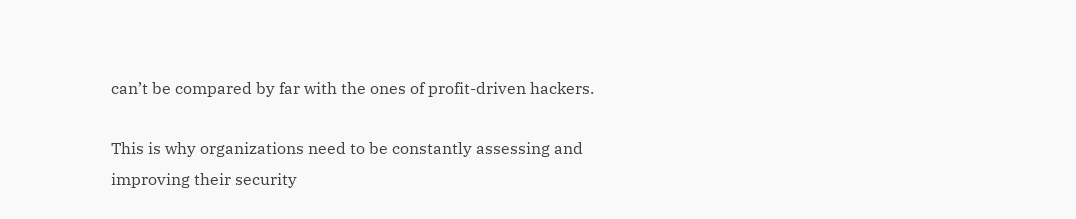can’t be compared by far with the ones of profit-driven hackers.

This is why organizations need to be constantly assessing and improving their security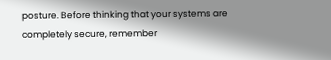posture. Before thinking that your systems are completely secure, remember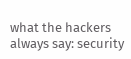what the hackers always say: security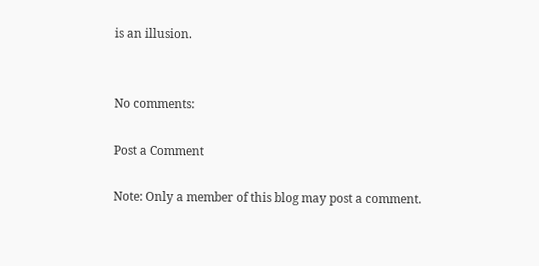is an illusion.


No comments:

Post a Comment

Note: Only a member of this blog may post a comment.